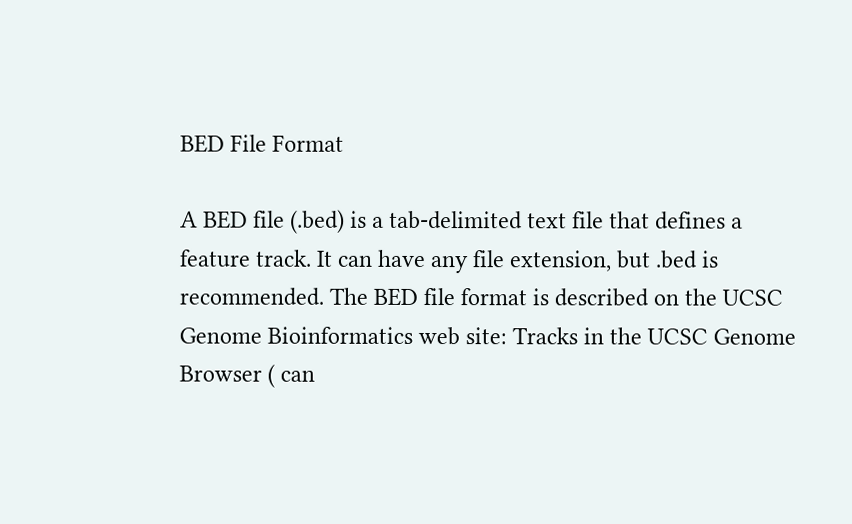BED File Format

A BED file (.bed) is a tab-delimited text file that defines a feature track. It can have any file extension, but .bed is recommended. The BED file format is described on the UCSC Genome Bioinformatics web site: Tracks in the UCSC Genome Browser ( can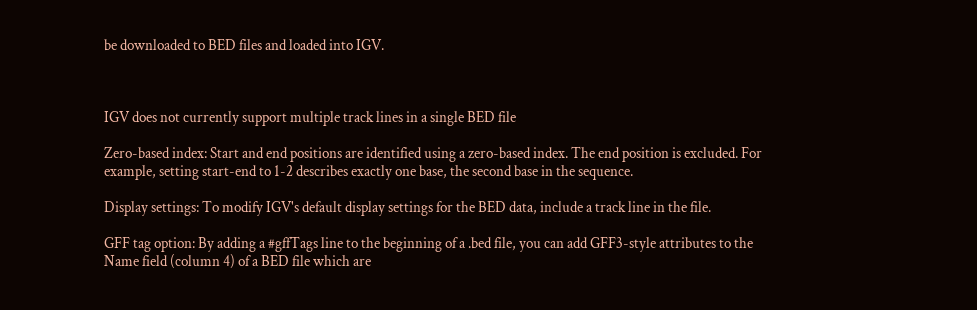be downloaded to BED files and loaded into IGV.



IGV does not currently support multiple track lines in a single BED file

Zero-based index: Start and end positions are identified using a zero-based index. The end position is excluded. For example, setting start-end to 1-2 describes exactly one base, the second base in the sequence.

Display settings: To modify IGV's default display settings for the BED data, include a track line in the file.

GFF tag option: By adding a #gffTags line to the beginning of a .bed file, you can add GFF3-style attributes to the Name field (column 4) of a BED file which are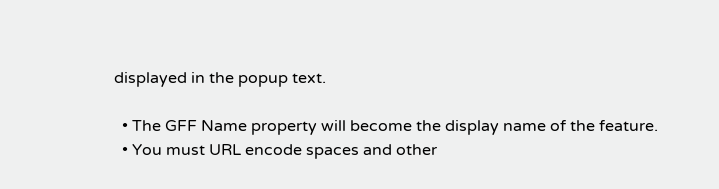displayed in the popup text.

  • The GFF Name property will become the display name of the feature.
  • You must URL encode spaces and other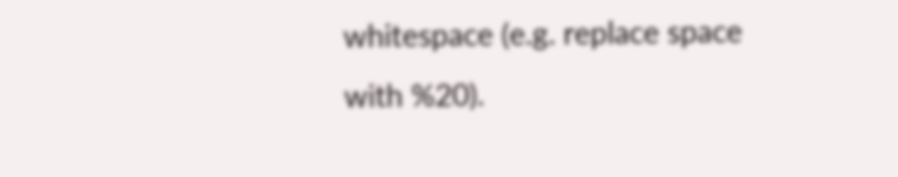whitespace (e.g. replace space with %20).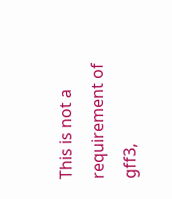This is not a requirement of gff3,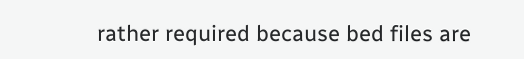rather required because bed files are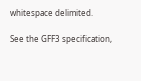whitespace delimited.

See the GFF3 specification,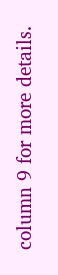column 9 for more details.